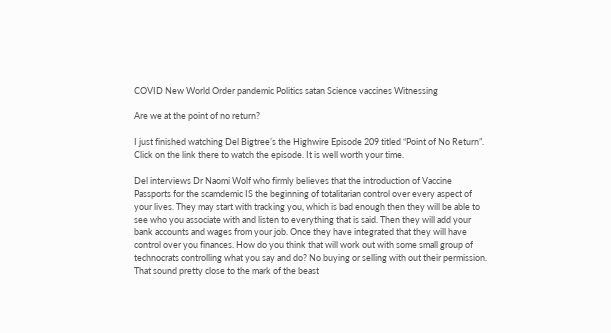COVID New World Order pandemic Politics satan Science vaccines Witnessing

Are we at the point of no return?

I just finished watching Del Bigtree’s the Highwire Episode 209 titled “Point of No Return”. Click on the link there to watch the episode. It is well worth your time.

Del interviews Dr Naomi Wolf who firmly believes that the introduction of Vaccine Passports for the scamdemic IS the beginning of totalitarian control over every aspect of your lives. They may start with tracking you, which is bad enough then they will be able to see who you associate with and listen to everything that is said. Then they will add your bank accounts and wages from your job. Once they have integrated that they will have control over you finances. How do you think that will work out with some small group of technocrats controlling what you say and do? No buying or selling with out their permission. That sound pretty close to the mark of the beast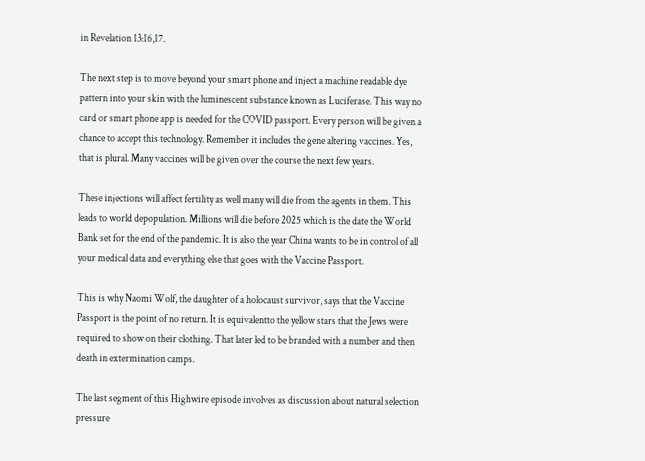in Revelation 13:16,17.

The next step is to move beyond your smart phone and inject a machine readable dye pattern into your skin with the luminescent substance known as Luciferase. This way no card or smart phone app is needed for the COVID passport. Every person will be given a chance to accept this technology. Remember it includes the gene altering vaccines. Yes, that is plural. Many vaccines will be given over the course the next few years.

These injections will affect fertility as well many will die from the agents in them. This leads to world depopulation. Millions will die before 2025 which is the date the World Bank set for the end of the pandemic. It is also the year China wants to be in control of all your medical data and everything else that goes with the Vaccine Passport.

This is why Naomi Wolf, the daughter of a holocaust survivor, says that the Vaccine Passport is the point of no return. It is equivalentto the yellow stars that the Jews were required to show on their clothing. That later led to be branded with a number and then death in extermination camps.

The last segment of this Highwire episode involves as discussion about natural selection pressure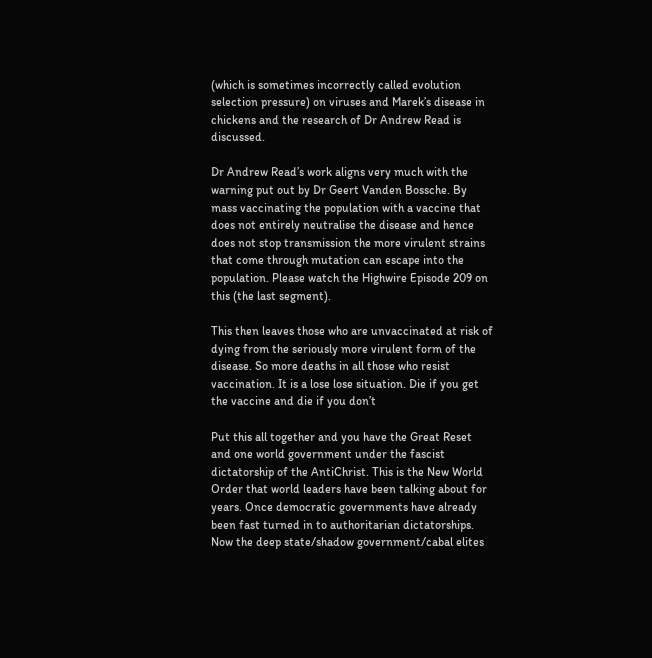(which is sometimes incorrectly called evolution selection pressure) on viruses and Marek’s disease in chickens and the research of Dr Andrew Read is discussed.

Dr Andrew Read’s work aligns very much with the warning put out by Dr Geert Vanden Bossche. By mass vaccinating the population with a vaccine that does not entirely neutralise the disease and hence does not stop transmission the more virulent strains that come through mutation can escape into the population. Please watch the Highwire Episode 209 on this (the last segment).

This then leaves those who are unvaccinated at risk of dying from the seriously more virulent form of the disease. So more deaths in all those who resist vaccination. It is a lose lose situation. Die if you get the vaccine and die if you don’t

Put this all together and you have the Great Reset and one world government under the fascist dictatorship of the AntiChrist. This is the New World Order that world leaders have been talking about for years. Once democratic governments have already been fast turned in to authoritarian dictatorships. Now the deep state/shadow government/cabal elites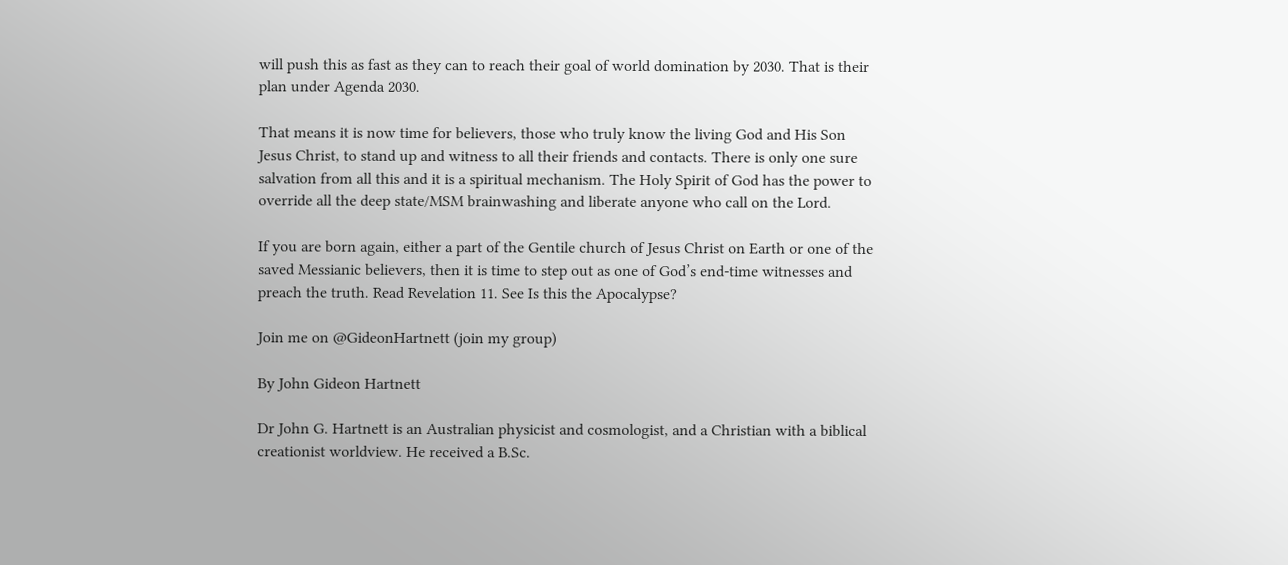will push this as fast as they can to reach their goal of world domination by 2030. That is their plan under Agenda 2030.

That means it is now time for believers, those who truly know the living God and His Son Jesus Christ, to stand up and witness to all their friends and contacts. There is only one sure salvation from all this and it is a spiritual mechanism. The Holy Spirit of God has the power to override all the deep state/MSM brainwashing and liberate anyone who call on the Lord.

If you are born again, either a part of the Gentile church of Jesus Christ on Earth or one of the saved Messianic believers, then it is time to step out as one of God’s end-time witnesses and preach the truth. Read Revelation 11. See Is this the Apocalypse?

Join me on @GideonHartnett (join my group)

By John Gideon Hartnett

Dr John G. Hartnett is an Australian physicist and cosmologist, and a Christian with a biblical creationist worldview. He received a B.Sc.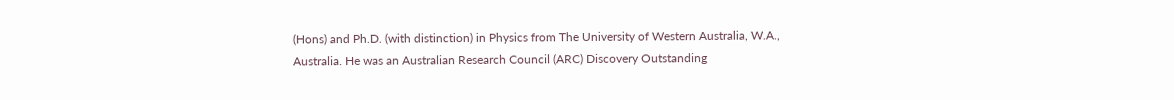(Hons) and Ph.D. (with distinction) in Physics from The University of Western Australia, W.A., Australia. He was an Australian Research Council (ARC) Discovery Outstanding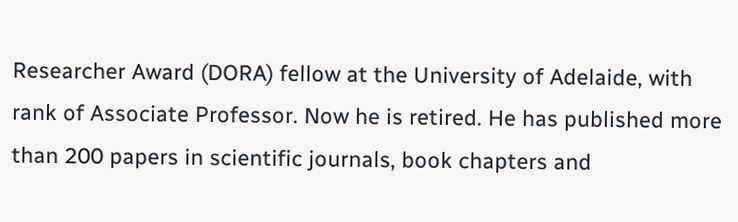Researcher Award (DORA) fellow at the University of Adelaide, with rank of Associate Professor. Now he is retired. He has published more than 200 papers in scientific journals, book chapters and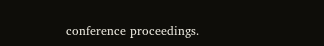conference proceedings.